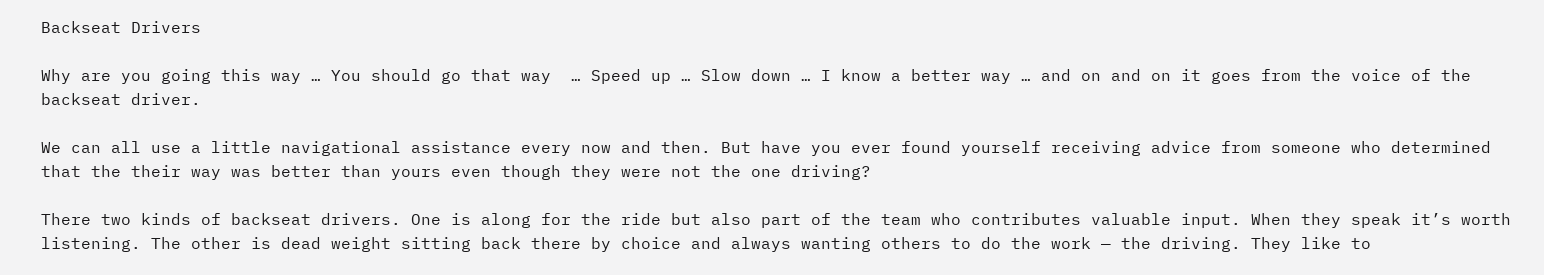Backseat Drivers

Why are you going this way … You should go that way  … Speed up … Slow down … I know a better way … and on and on it goes from the voice of the backseat driver.

We can all use a little navigational assistance every now and then. But have you ever found yourself receiving advice from someone who determined that the their way was better than yours even though they were not the one driving?

There two kinds of backseat drivers. One is along for the ride but also part of the team who contributes valuable input. When they speak it’s worth listening. The other is dead weight sitting back there by choice and always wanting others to do the work — the driving. They like to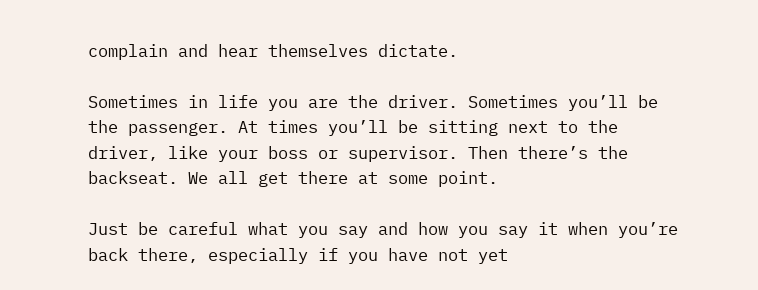complain and hear themselves dictate.

Sometimes in life you are the driver. Sometimes you’ll be the passenger. At times you’ll be sitting next to the driver, like your boss or supervisor. Then there’s the backseat. We all get there at some point.

Just be careful what you say and how you say it when you’re back there, especially if you have not yet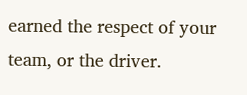earned the respect of your team, or the driver.